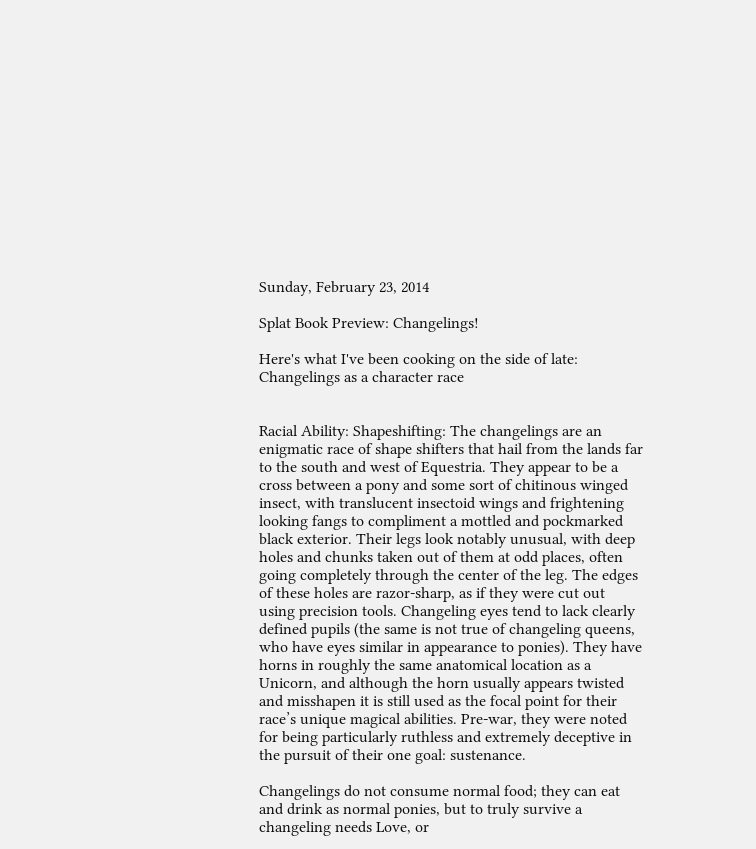Sunday, February 23, 2014

Splat Book Preview: Changelings!

Here's what I've been cooking on the side of late: Changelings as a character race


Racial Ability: Shapeshifting: The changelings are an enigmatic race of shape shifters that hail from the lands far to the south and west of Equestria. They appear to be a cross between a pony and some sort of chitinous winged insect, with translucent insectoid wings and frightening looking fangs to compliment a mottled and pockmarked black exterior. Their legs look notably unusual, with deep holes and chunks taken out of them at odd places, often going completely through the center of the leg. The edges of these holes are razor-sharp, as if they were cut out using precision tools. Changeling eyes tend to lack clearly defined pupils (the same is not true of changeling queens, who have eyes similar in appearance to ponies). They have horns in roughly the same anatomical location as a Unicorn, and although the horn usually appears twisted and misshapen it is still used as the focal point for their race’s unique magical abilities. Pre-war, they were noted for being particularly ruthless and extremely deceptive in the pursuit of their one goal: sustenance.

Changelings do not consume normal food; they can eat and drink as normal ponies, but to truly survive a changeling needs Love, or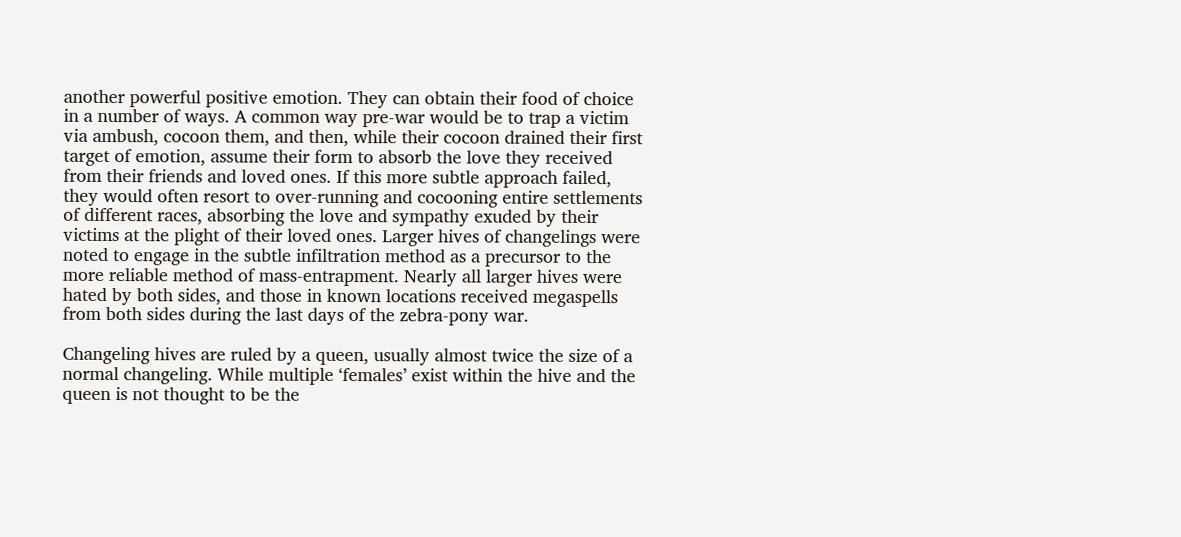another powerful positive emotion. They can obtain their food of choice in a number of ways. A common way pre-war would be to trap a victim via ambush, cocoon them, and then, while their cocoon drained their first target of emotion, assume their form to absorb the love they received from their friends and loved ones. If this more subtle approach failed, they would often resort to over-running and cocooning entire settlements of different races, absorbing the love and sympathy exuded by their victims at the plight of their loved ones. Larger hives of changelings were noted to engage in the subtle infiltration method as a precursor to the more reliable method of mass-entrapment. Nearly all larger hives were hated by both sides, and those in known locations received megaspells from both sides during the last days of the zebra-pony war.

Changeling hives are ruled by a queen, usually almost twice the size of a normal changeling. While multiple ‘females’ exist within the hive and the queen is not thought to be the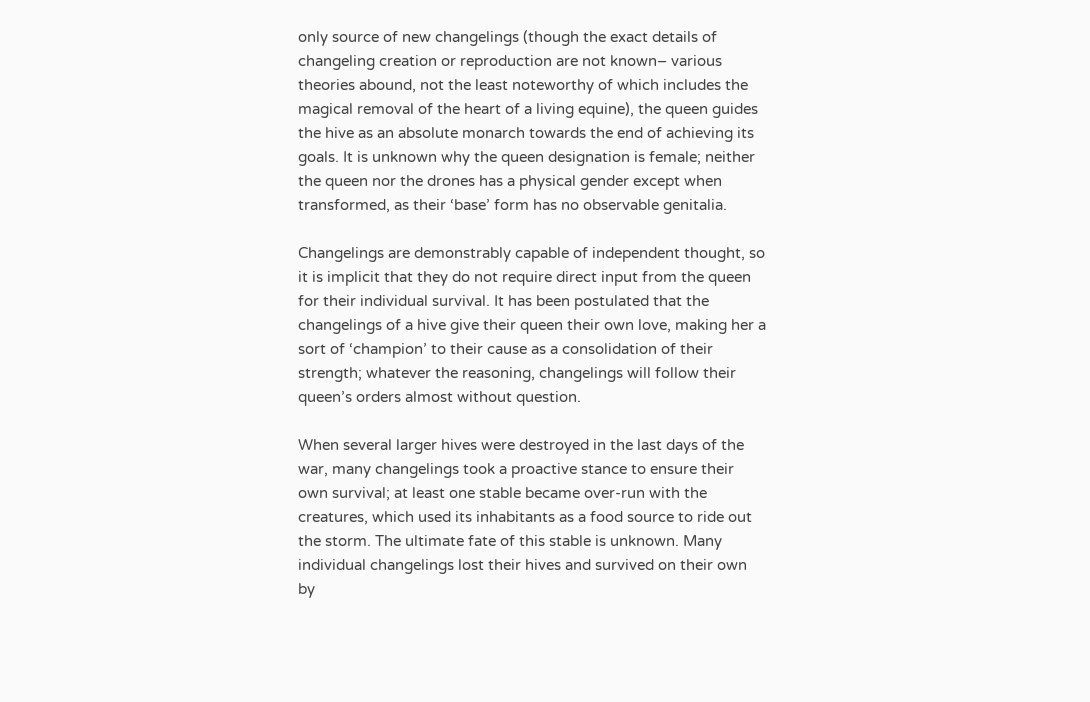only source of new changelings (though the exact details of changeling creation or reproduction are not known– various theories abound, not the least noteworthy of which includes the magical removal of the heart of a living equine), the queen guides the hive as an absolute monarch towards the end of achieving its goals. It is unknown why the queen designation is female; neither the queen nor the drones has a physical gender except when transformed, as their ‘base’ form has no observable genitalia.

Changelings are demonstrably capable of independent thought, so it is implicit that they do not require direct input from the queen for their individual survival. It has been postulated that the changelings of a hive give their queen their own love, making her a sort of ‘champion’ to their cause as a consolidation of their strength; whatever the reasoning, changelings will follow their queen’s orders almost without question.

When several larger hives were destroyed in the last days of the war, many changelings took a proactive stance to ensure their own survival; at least one stable became over-run with the creatures, which used its inhabitants as a food source to ride out the storm. The ultimate fate of this stable is unknown. Many individual changelings lost their hives and survived on their own by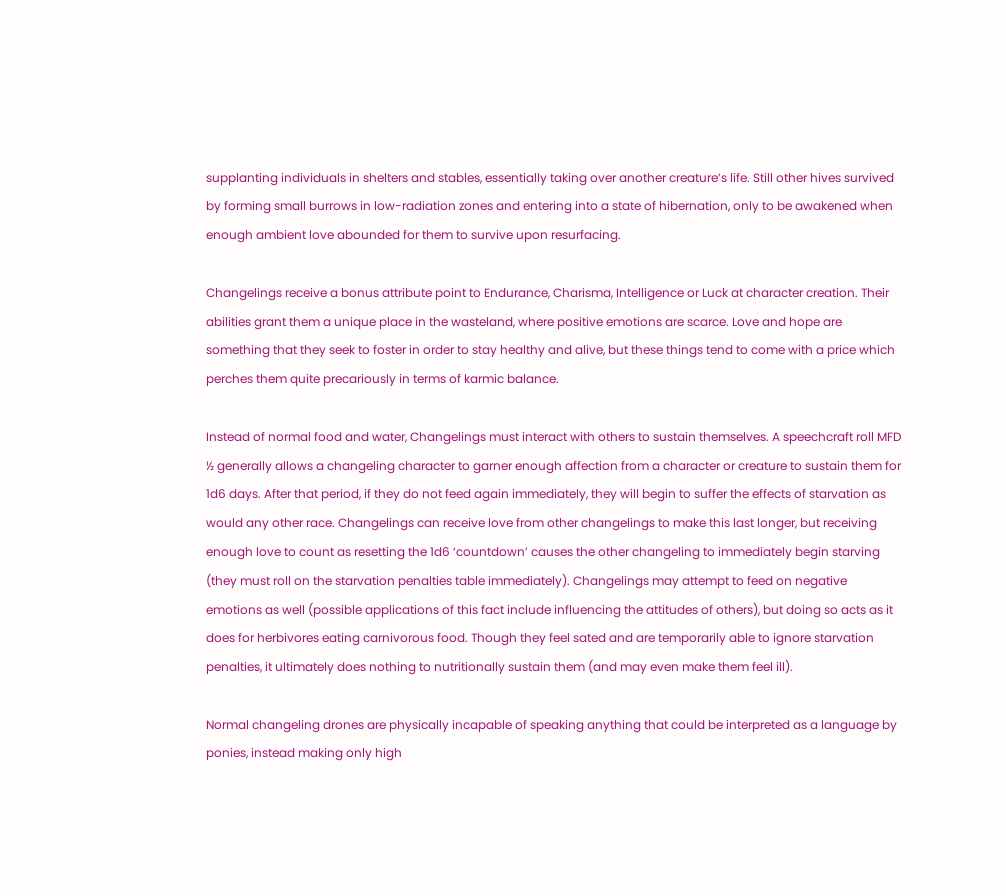supplanting individuals in shelters and stables, essentially taking over another creature’s life. Still other hives survived by forming small burrows in low-radiation zones and entering into a state of hibernation, only to be awakened when enough ambient love abounded for them to survive upon resurfacing.

Changelings receive a bonus attribute point to Endurance, Charisma, Intelligence or Luck at character creation. Their abilities grant them a unique place in the wasteland, where positive emotions are scarce. Love and hope are something that they seek to foster in order to stay healthy and alive, but these things tend to come with a price which perches them quite precariously in terms of karmic balance.

Instead of normal food and water, Changelings must interact with others to sustain themselves. A speechcraft roll MFD ½ generally allows a changeling character to garner enough affection from a character or creature to sustain them for 1d6 days. After that period, if they do not feed again immediately, they will begin to suffer the effects of starvation as would any other race. Changelings can receive love from other changelings to make this last longer, but receiving enough love to count as resetting the 1d6 ‘countdown’ causes the other changeling to immediately begin starving (they must roll on the starvation penalties table immediately). Changelings may attempt to feed on negative emotions as well (possible applications of this fact include influencing the attitudes of others), but doing so acts as it does for herbivores eating carnivorous food. Though they feel sated and are temporarily able to ignore starvation penalties, it ultimately does nothing to nutritionally sustain them (and may even make them feel ill).

Normal changeling drones are physically incapable of speaking anything that could be interpreted as a language by ponies, instead making only high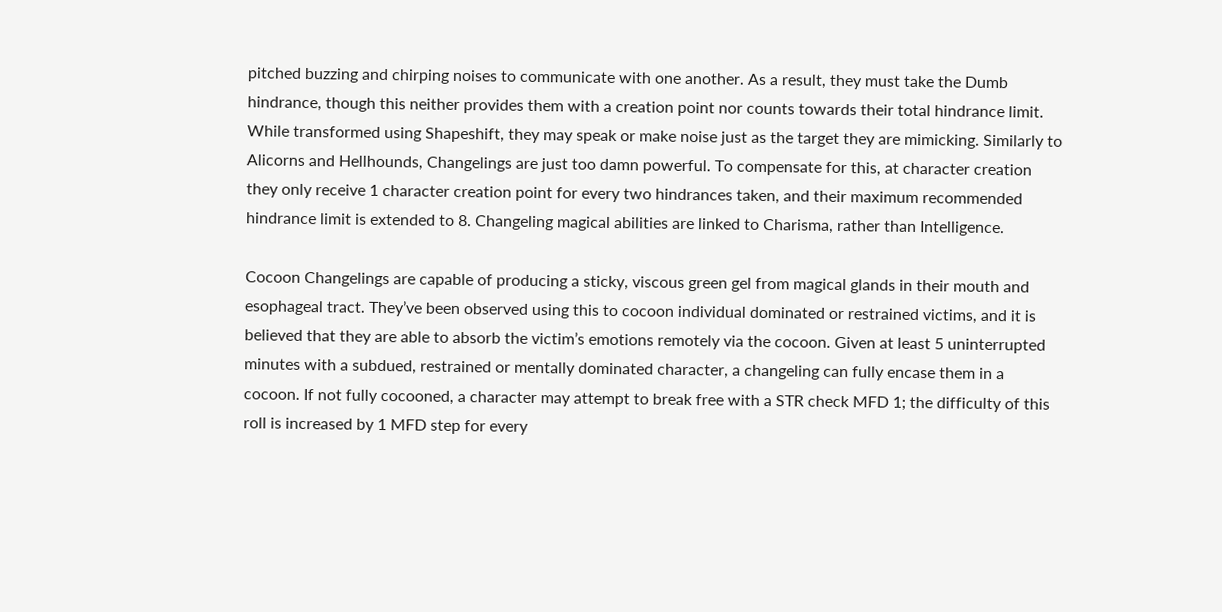pitched buzzing and chirping noises to communicate with one another. As a result, they must take the Dumb hindrance, though this neither provides them with a creation point nor counts towards their total hindrance limit. While transformed using Shapeshift, they may speak or make noise just as the target they are mimicking. Similarly to Alicorns and Hellhounds, Changelings are just too damn powerful. To compensate for this, at character creation they only receive 1 character creation point for every two hindrances taken, and their maximum recommended hindrance limit is extended to 8. Changeling magical abilities are linked to Charisma, rather than Intelligence.

Cocoon Changelings are capable of producing a sticky, viscous green gel from magical glands in their mouth and esophageal tract. They’ve been observed using this to cocoon individual dominated or restrained victims, and it is believed that they are able to absorb the victim’s emotions remotely via the cocoon. Given at least 5 uninterrupted minutes with a subdued, restrained or mentally dominated character, a changeling can fully encase them in a cocoon. If not fully cocooned, a character may attempt to break free with a STR check MFD 1; the difficulty of this roll is increased by 1 MFD step for every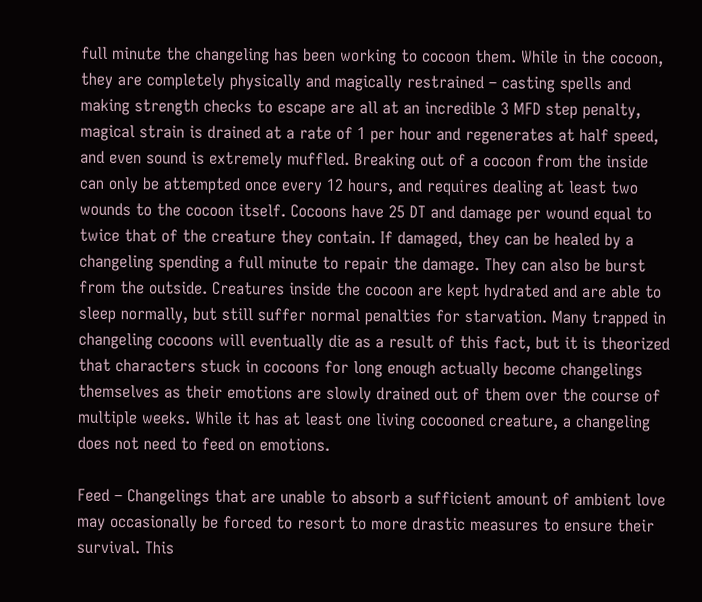full minute the changeling has been working to cocoon them. While in the cocoon, they are completely physically and magically restrained – casting spells and making strength checks to escape are all at an incredible 3 MFD step penalty, magical strain is drained at a rate of 1 per hour and regenerates at half speed, and even sound is extremely muffled. Breaking out of a cocoon from the inside can only be attempted once every 12 hours, and requires dealing at least two wounds to the cocoon itself. Cocoons have 25 DT and damage per wound equal to twice that of the creature they contain. If damaged, they can be healed by a changeling spending a full minute to repair the damage. They can also be burst from the outside. Creatures inside the cocoon are kept hydrated and are able to sleep normally, but still suffer normal penalties for starvation. Many trapped in changeling cocoons will eventually die as a result of this fact, but it is theorized that characters stuck in cocoons for long enough actually become changelings themselves as their emotions are slowly drained out of them over the course of multiple weeks. While it has at least one living cocooned creature, a changeling does not need to feed on emotions.

Feed – Changelings that are unable to absorb a sufficient amount of ambient love may occasionally be forced to resort to more drastic measures to ensure their survival. This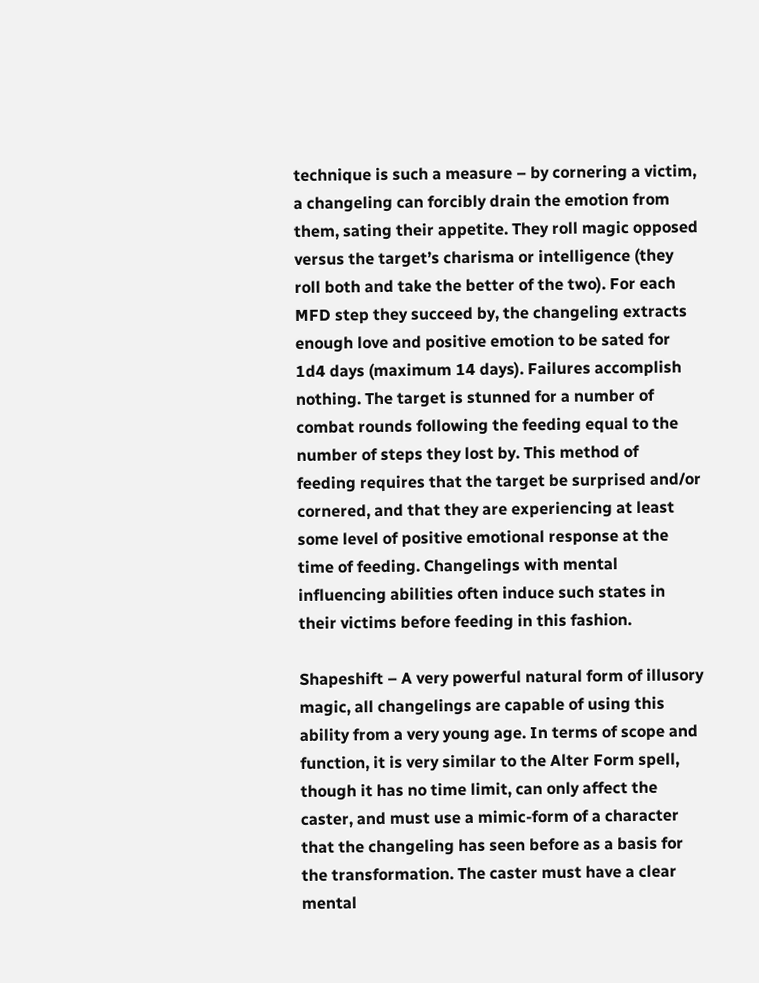technique is such a measure – by cornering a victim, a changeling can forcibly drain the emotion from them, sating their appetite. They roll magic opposed versus the target’s charisma or intelligence (they roll both and take the better of the two). For each MFD step they succeed by, the changeling extracts enough love and positive emotion to be sated for 1d4 days (maximum 14 days). Failures accomplish nothing. The target is stunned for a number of combat rounds following the feeding equal to the number of steps they lost by. This method of feeding requires that the target be surprised and/or cornered, and that they are experiencing at least some level of positive emotional response at the time of feeding. Changelings with mental influencing abilities often induce such states in their victims before feeding in this fashion.

Shapeshift – A very powerful natural form of illusory magic, all changelings are capable of using this ability from a very young age. In terms of scope and function, it is very similar to the Alter Form spell, though it has no time limit, can only affect the caster, and must use a mimic-form of a character that the changeling has seen before as a basis for the transformation. The caster must have a clear mental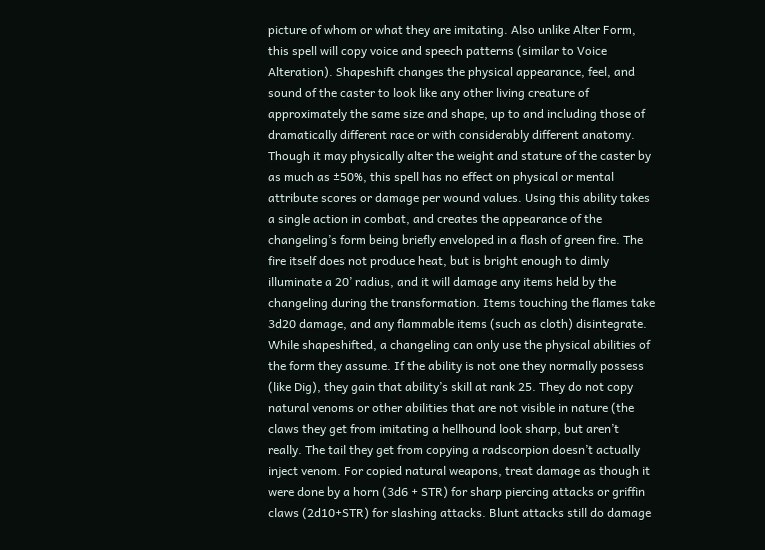picture of whom or what they are imitating. Also unlike Alter Form, this spell will copy voice and speech patterns (similar to Voice Alteration). Shapeshift changes the physical appearance, feel, and sound of the caster to look like any other living creature of approximately the same size and shape, up to and including those of dramatically different race or with considerably different anatomy. Though it may physically alter the weight and stature of the caster by as much as ±50%, this spell has no effect on physical or mental attribute scores or damage per wound values. Using this ability takes a single action in combat, and creates the appearance of the changeling’s form being briefly enveloped in a flash of green fire. The fire itself does not produce heat, but is bright enough to dimly illuminate a 20’ radius, and it will damage any items held by the changeling during the transformation. Items touching the flames take 3d20 damage, and any flammable items (such as cloth) disintegrate. While shapeshifted, a changeling can only use the physical abilities of the form they assume. If the ability is not one they normally possess (like Dig), they gain that ability’s skill at rank 25. They do not copy natural venoms or other abilities that are not visible in nature (the claws they get from imitating a hellhound look sharp, but aren’t really. The tail they get from copying a radscorpion doesn’t actually inject venom. For copied natural weapons, treat damage as though it were done by a horn (3d6 + STR) for sharp piercing attacks or griffin claws (2d10+STR) for slashing attacks. Blunt attacks still do damage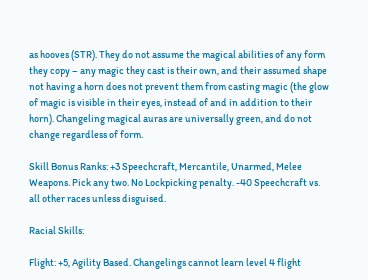as hooves (STR). They do not assume the magical abilities of any form they copy – any magic they cast is their own, and their assumed shape not having a horn does not prevent them from casting magic (the glow of magic is visible in their eyes, instead of and in addition to their horn). Changeling magical auras are universally green, and do not change regardless of form.

Skill Bonus Ranks: +3 Speechcraft, Mercantile, Unarmed, Melee Weapons. Pick any two. No Lockpicking penalty. -40 Speechcraft vs. all other races unless disguised.

Racial Skills:

Flight: +5, Agility Based. Changelings cannot learn level 4 flight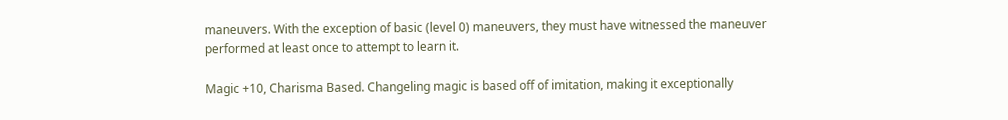maneuvers. With the exception of basic (level 0) maneuvers, they must have witnessed the maneuver performed at least once to attempt to learn it.

Magic +10, Charisma Based. Changeling magic is based off of imitation, making it exceptionally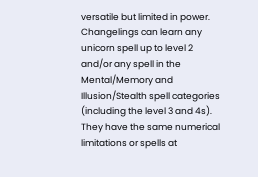versatile but limited in power. Changelings can learn any unicorn spell up to level 2 and/or any spell in the Mental/Memory and Illusion/Stealth spell categories (including the level 3 and 4s). They have the same numerical limitations or spells at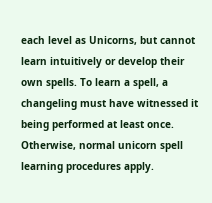each level as Unicorns, but cannot learn intuitively or develop their own spells. To learn a spell, a changeling must have witnessed it being performed at least once. Otherwise, normal unicorn spell learning procedures apply.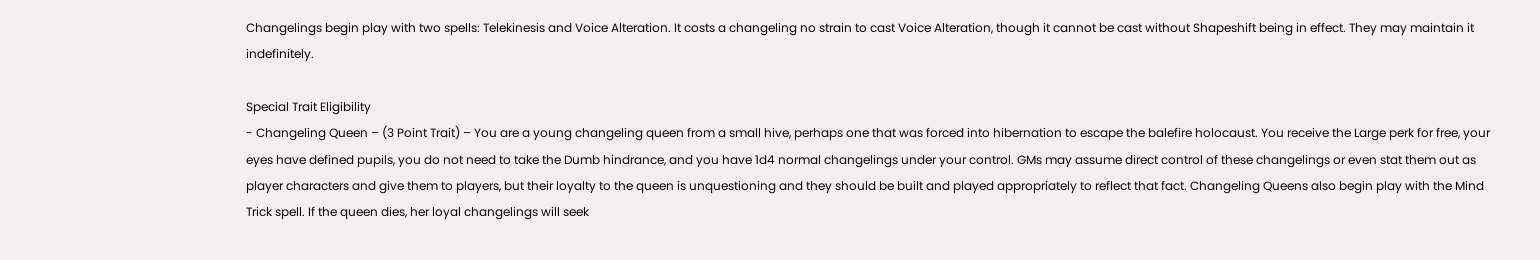Changelings begin play with two spells: Telekinesis and Voice Alteration. It costs a changeling no strain to cast Voice Alteration, though it cannot be cast without Shapeshift being in effect. They may maintain it indefinitely.

Special Trait Eligibility
- Changeling Queen – (3 Point Trait) – You are a young changeling queen from a small hive, perhaps one that was forced into hibernation to escape the balefire holocaust. You receive the Large perk for free, your eyes have defined pupils, you do not need to take the Dumb hindrance, and you have 1d4 normal changelings under your control. GMs may assume direct control of these changelings or even stat them out as player characters and give them to players, but their loyalty to the queen is unquestioning and they should be built and played appropriately to reflect that fact. Changeling Queens also begin play with the Mind Trick spell. If the queen dies, her loyal changelings will seek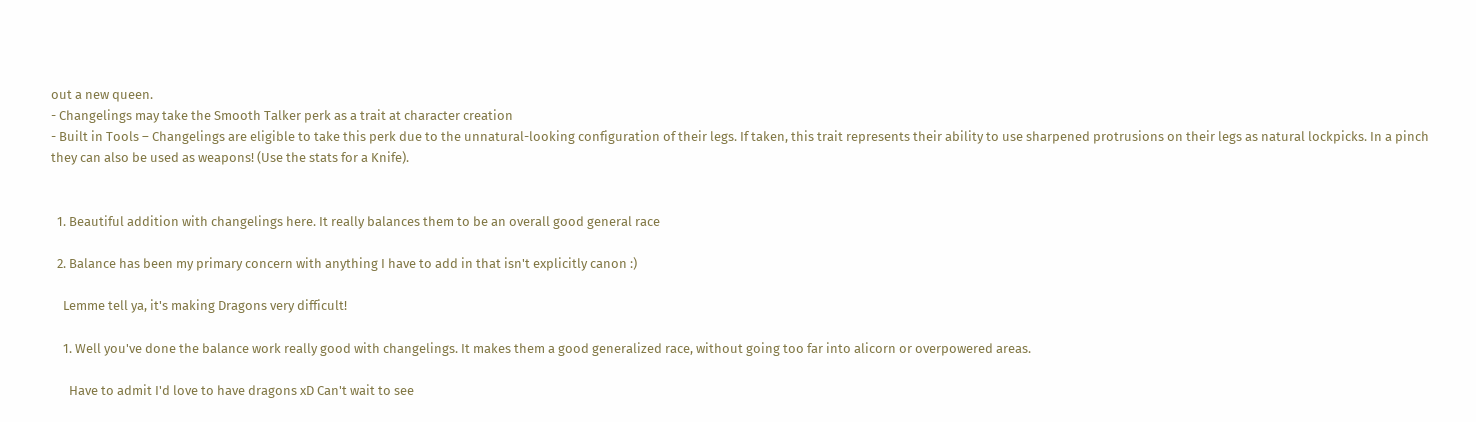out a new queen.
- Changelings may take the Smooth Talker perk as a trait at character creation
- Built in Tools – Changelings are eligible to take this perk due to the unnatural-looking configuration of their legs. If taken, this trait represents their ability to use sharpened protrusions on their legs as natural lockpicks. In a pinch they can also be used as weapons! (Use the stats for a Knife).


  1. Beautiful addition with changelings here. It really balances them to be an overall good general race

  2. Balance has been my primary concern with anything I have to add in that isn't explicitly canon :)

    Lemme tell ya, it's making Dragons very difficult!

    1. Well you've done the balance work really good with changelings. It makes them a good generalized race, without going too far into alicorn or overpowered areas.

      Have to admit I'd love to have dragons xD Can't wait to see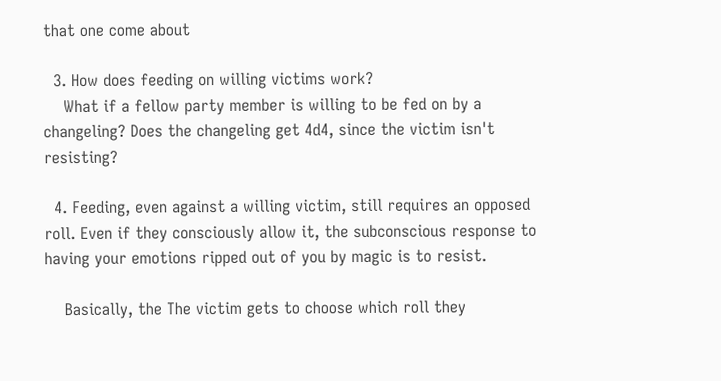that one come about

  3. How does feeding on willing victims work?
    What if a fellow party member is willing to be fed on by a changeling? Does the changeling get 4d4, since the victim isn't resisting?

  4. Feeding, even against a willing victim, still requires an opposed roll. Even if they consciously allow it, the subconscious response to having your emotions ripped out of you by magic is to resist.

    Basically, the The victim gets to choose which roll they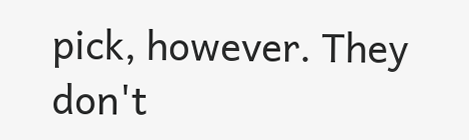pick, however. They don't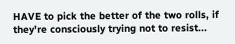HAVE to pick the better of the two rolls, if they're consciously trying not to resist...